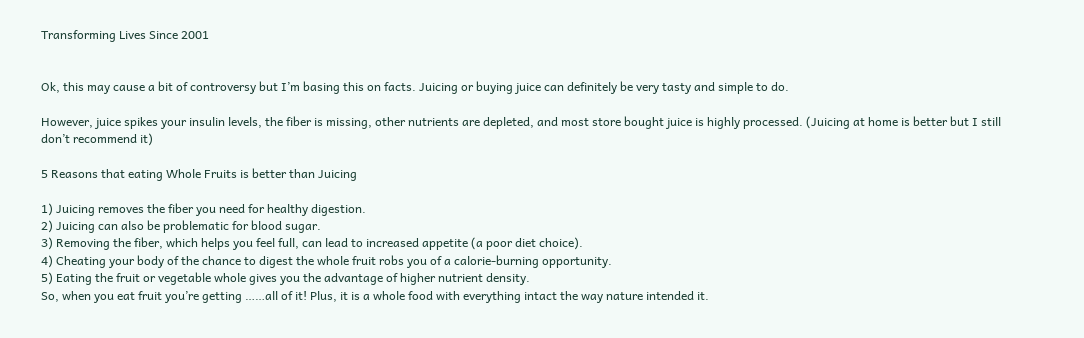Transforming Lives Since 2001


Ok, this may cause a bit of controversy but I’m basing this on facts. Juicing or buying juice can definitely be very tasty and simple to do.

However, juice spikes your insulin levels, the fiber is missing, other nutrients are depleted, and most store bought juice is highly processed. (Juicing at home is better but I still don’t recommend it)

5 Reasons that eating Whole Fruits is better than Juicing

1) Juicing removes the fiber you need for healthy digestion.
2) Juicing can also be problematic for blood sugar.
3) Removing the fiber, which helps you feel full, can lead to increased appetite (a poor diet choice).
4) Cheating your body of the chance to digest the whole fruit robs you of a calorie-burning opportunity.
5) Eating the fruit or vegetable whole gives you the advantage of higher nutrient density.
So, when you eat fruit you’re getting ……all of it! Plus, it is a whole food with everything intact the way nature intended it.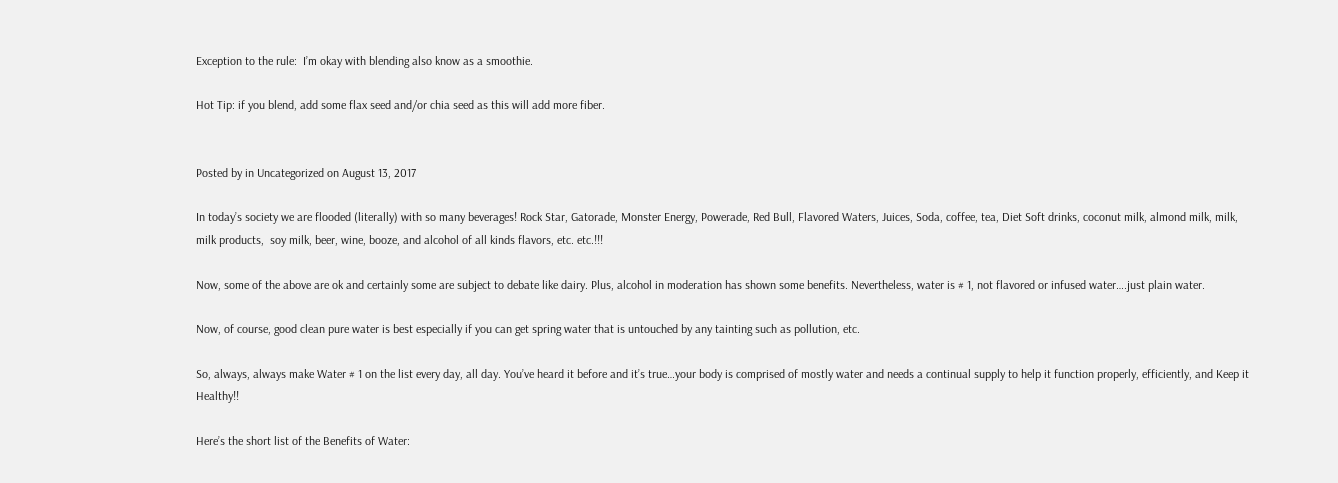Exception to the rule:  I’m okay with blending also know as a smoothie.

Hot Tip: if you blend, add some flax seed and/or chia seed as this will add more fiber.


Posted by in Uncategorized on August 13, 2017

In today’s society we are flooded (literally) with so many beverages! Rock Star, Gatorade, Monster Energy, Powerade, Red Bull, Flavored Waters, Juices, Soda, coffee, tea, Diet Soft drinks, coconut milk, almond milk, milk, milk products,  soy milk, beer, wine, booze, and alcohol of all kinds flavors, etc. etc.!!!

Now, some of the above are ok and certainly some are subject to debate like dairy. Plus, alcohol in moderation has shown some benefits. Nevertheless, water is # 1, not flavored or infused water….just plain water.

Now, of course, good clean pure water is best especially if you can get spring water that is untouched by any tainting such as pollution, etc.

So, always, always make Water # 1 on the list every day, all day. You’ve heard it before and it’s true…your body is comprised of mostly water and needs a continual supply to help it function properly, efficiently, and Keep it Healthy!!

Here’s the short list of the Benefits of Water: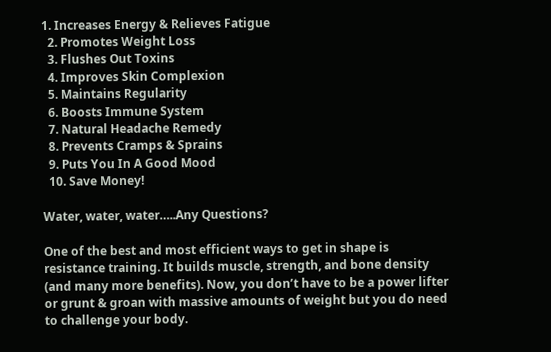1. Increases Energy & Relieves Fatigue
  2. Promotes Weight Loss
  3. Flushes Out Toxins
  4. Improves Skin Complexion
  5. Maintains Regularity
  6. Boosts Immune System
  7. Natural Headache Remedy
  8. Prevents Cramps & Sprains
  9. Puts You In A Good Mood
  10. Save Money!

Water, water, water…..Any Questions?

One of the best and most efficient ways to get in shape is resistance training. It builds muscle, strength, and bone density (and many more benefits). Now, you don’t have to be a power lifter or grunt & groan with massive amounts of weight but you do need to challenge your body.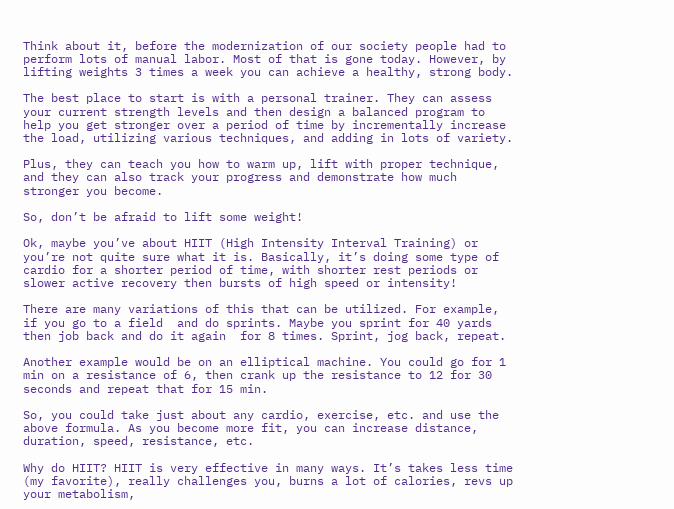Think about it, before the modernization of our society people had to perform lots of manual labor. Most of that is gone today. However, by lifting weights 3 times a week you can achieve a healthy, strong body.

The best place to start is with a personal trainer. They can assess your current strength levels and then design a balanced program to help you get stronger over a period of time by incrementally increase the load, utilizing various techniques, and adding in lots of variety.

Plus, they can teach you how to warm up, lift with proper technique, and they can also track your progress and demonstrate how much stronger you become.

So, don’t be afraid to lift some weight!

Ok, maybe you’ve about HIIT (High Intensity Interval Training) or you’re not quite sure what it is. Basically, it’s doing some type of cardio for a shorter period of time, with shorter rest periods or slower active recovery then bursts of high speed or intensity!

There are many variations of this that can be utilized. For example, if you go to a field  and do sprints. Maybe you sprint for 40 yards then job back and do it again  for 8 times. Sprint, jog back, repeat.

Another example would be on an elliptical machine. You could go for 1 min on a resistance of 6, then crank up the resistance to 12 for 30 seconds and repeat that for 15 min.

So, you could take just about any cardio, exercise, etc. and use the above formula. As you become more fit, you can increase distance, duration, speed, resistance, etc.

Why do HIIT? HIIT is very effective in many ways. It’s takes less time (my favorite), really challenges you, burns a lot of calories, revs up your metabolism,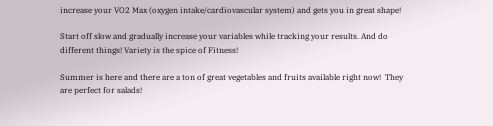increase your VO2 Max (oxygen intake/cardiovascular system) and gets you in great shape!

Start off slow and gradually increase your variables while tracking your results. And do different things! Variety is the spice of Fitness!

Summer is here and there are a ton of great vegetables and fruits available right now!  They are perfect for salads!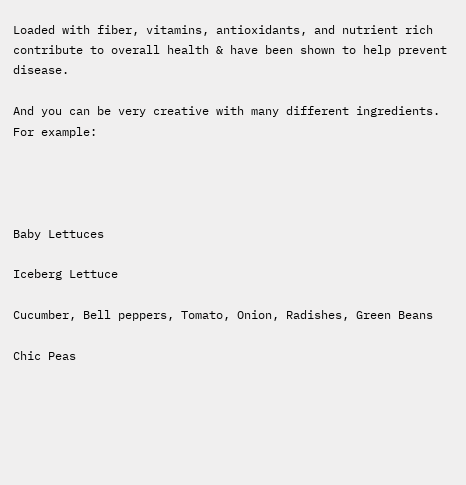Loaded with fiber, vitamins, antioxidants, and nutrient rich contribute to overall health & have been shown to help prevent disease.

And you can be very creative with many different ingredients. For example:




Baby Lettuces

Iceberg Lettuce

Cucumber, Bell peppers, Tomato, Onion, Radishes, Green Beans

Chic Peas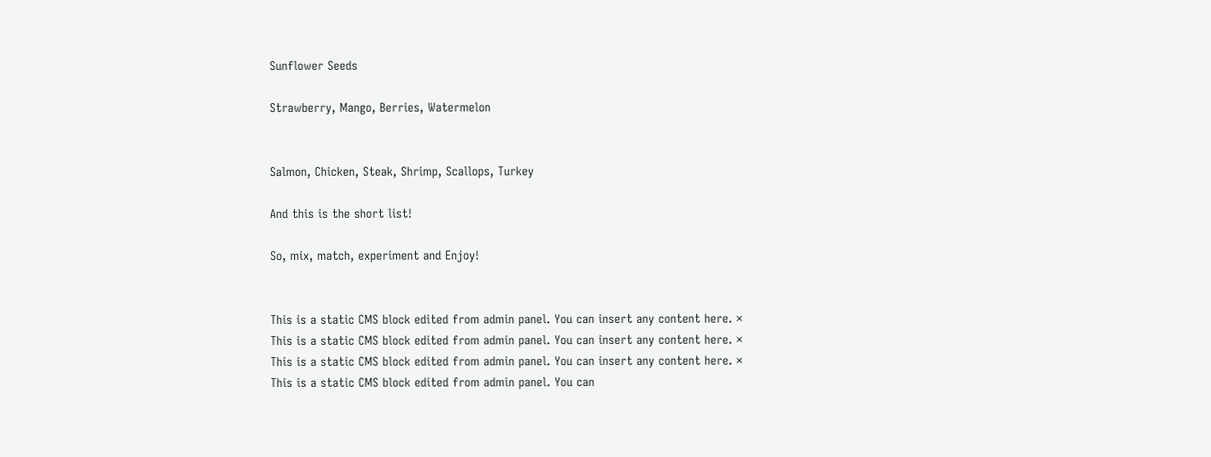Sunflower Seeds

Strawberry, Mango, Berries, Watermelon


Salmon, Chicken, Steak, Shrimp, Scallops, Turkey

And this is the short list!

So, mix, match, experiment and Enjoy!


This is a static CMS block edited from admin panel. You can insert any content here. ×
This is a static CMS block edited from admin panel. You can insert any content here. ×
This is a static CMS block edited from admin panel. You can insert any content here. ×
This is a static CMS block edited from admin panel. You can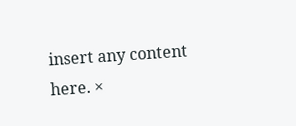insert any content here. ×